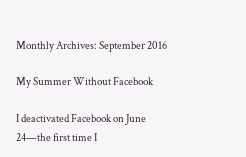Monthly Archives: September 2016

My Summer Without Facebook

I deactivated Facebook on June 24—the first time I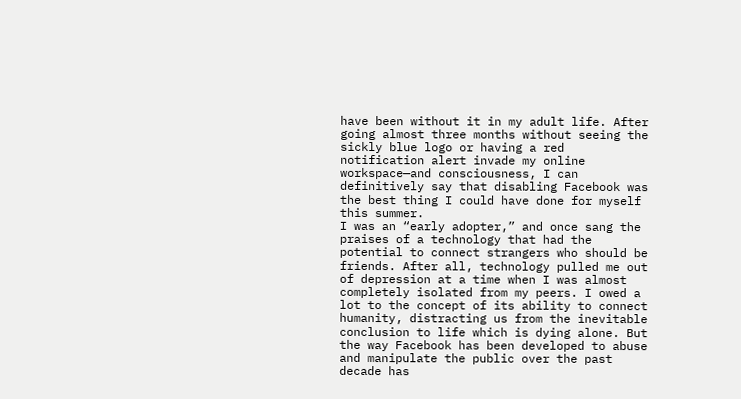have been without it in my adult life. After going almost three months without seeing the sickly blue logo or having a red notification alert invade my online workspace—and consciousness, I can definitively say that disabling Facebook was the best thing I could have done for myself this summer.
I was an “early adopter,” and once sang the praises of a technology that had the potential to connect strangers who should be friends. After all, technology pulled me out of depression at a time when I was almost completely isolated from my peers. I owed a lot to the concept of its ability to connect humanity, distracting us from the inevitable conclusion to life which is dying alone. But the way Facebook has been developed to abuse and manipulate the public over the past decade has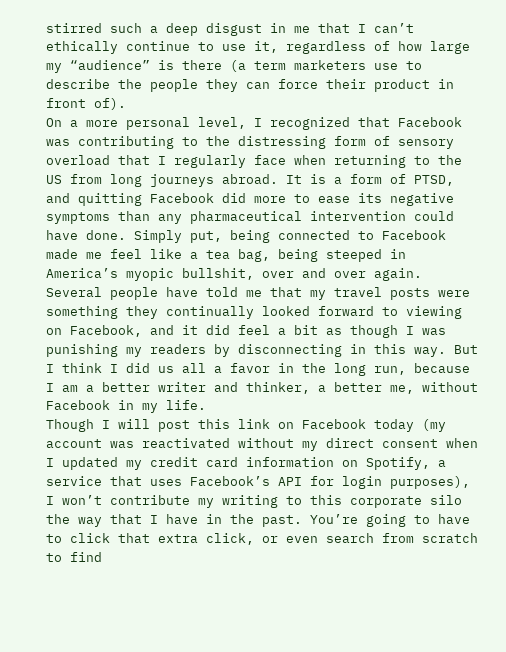stirred such a deep disgust in me that I can’t ethically continue to use it, regardless of how large my “audience” is there (a term marketers use to describe the people they can force their product in front of).
On a more personal level, I recognized that Facebook was contributing to the distressing form of sensory overload that I regularly face when returning to the US from long journeys abroad. It is a form of PTSD, and quitting Facebook did more to ease its negative symptoms than any pharmaceutical intervention could have done. Simply put, being connected to Facebook made me feel like a tea bag, being steeped in America’s myopic bullshit, over and over again.
Several people have told me that my travel posts were something they continually looked forward to viewing on Facebook, and it did feel a bit as though I was punishing my readers by disconnecting in this way. But I think I did us all a favor in the long run, because I am a better writer and thinker, a better me, without Facebook in my life.
Though I will post this link on Facebook today (my account was reactivated without my direct consent when I updated my credit card information on Spotify, a service that uses Facebook’s API for login purposes), I won’t contribute my writing to this corporate silo the way that I have in the past. You’re going to have to click that extra click, or even search from scratch to find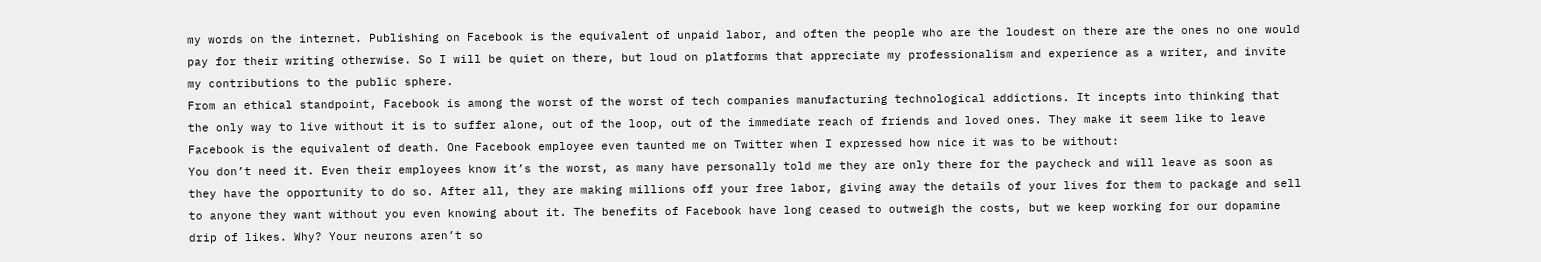my words on the internet. Publishing on Facebook is the equivalent of unpaid labor, and often the people who are the loudest on there are the ones no one would pay for their writing otherwise. So I will be quiet on there, but loud on platforms that appreciate my professionalism and experience as a writer, and invite my contributions to the public sphere.
From an ethical standpoint, Facebook is among the worst of the worst of tech companies manufacturing technological addictions. It incepts into thinking that the only way to live without it is to suffer alone, out of the loop, out of the immediate reach of friends and loved ones. They make it seem like to leave Facebook is the equivalent of death. One Facebook employee even taunted me on Twitter when I expressed how nice it was to be without:
You don’t need it. Even their employees know it’s the worst, as many have personally told me they are only there for the paycheck and will leave as soon as they have the opportunity to do so. After all, they are making millions off your free labor, giving away the details of your lives for them to package and sell to anyone they want without you even knowing about it. The benefits of Facebook have long ceased to outweigh the costs, but we keep working for our dopamine drip of likes. Why? Your neurons aren’t so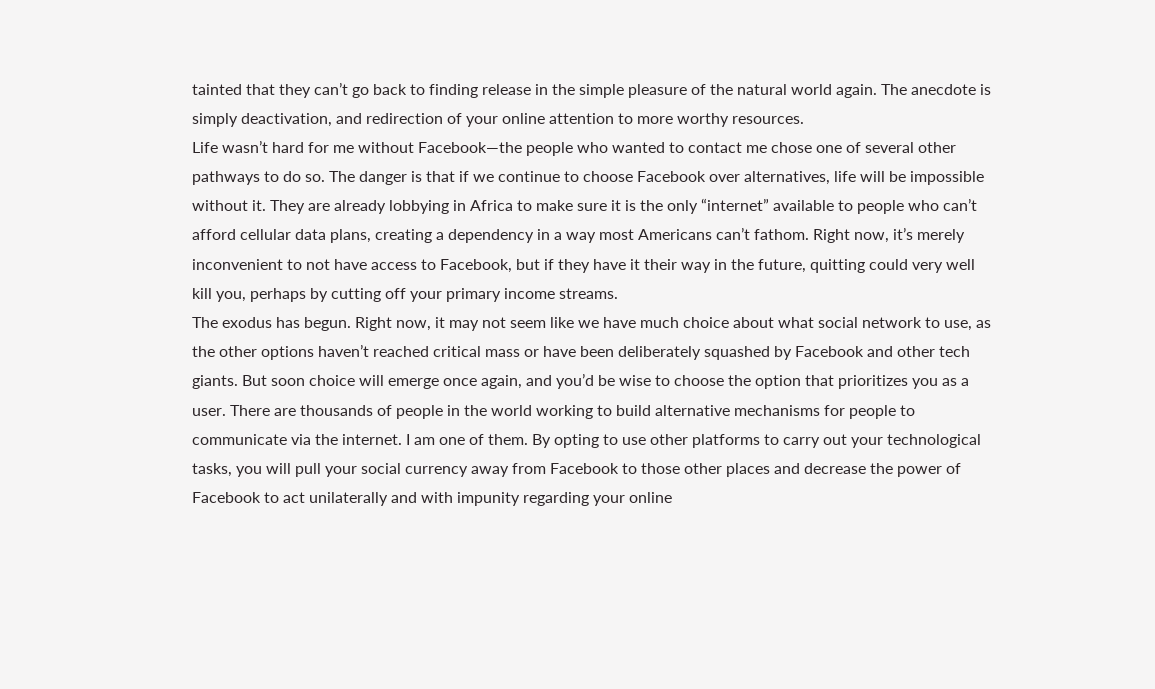tainted that they can’t go back to finding release in the simple pleasure of the natural world again. The anecdote is simply deactivation, and redirection of your online attention to more worthy resources.
Life wasn’t hard for me without Facebook—the people who wanted to contact me chose one of several other pathways to do so. The danger is that if we continue to choose Facebook over alternatives, life will be impossible without it. They are already lobbying in Africa to make sure it is the only “internet” available to people who can’t afford cellular data plans, creating a dependency in a way most Americans can’t fathom. Right now, it’s merely inconvenient to not have access to Facebook, but if they have it their way in the future, quitting could very well kill you, perhaps by cutting off your primary income streams.
The exodus has begun. Right now, it may not seem like we have much choice about what social network to use, as the other options haven’t reached critical mass or have been deliberately squashed by Facebook and other tech giants. But soon choice will emerge once again, and you’d be wise to choose the option that prioritizes you as a user. There are thousands of people in the world working to build alternative mechanisms for people to communicate via the internet. I am one of them. By opting to use other platforms to carry out your technological tasks, you will pull your social currency away from Facebook to those other places and decrease the power of Facebook to act unilaterally and with impunity regarding your online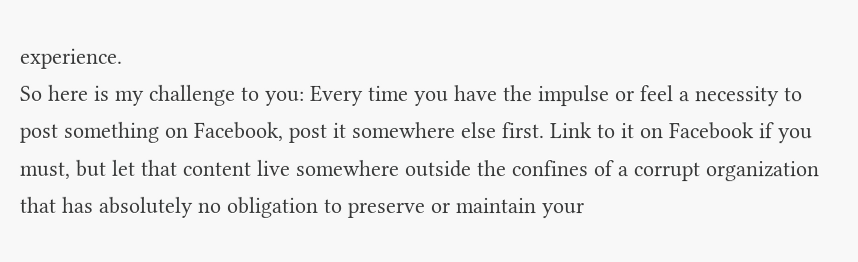experience.
So here is my challenge to you: Every time you have the impulse or feel a necessity to post something on Facebook, post it somewhere else first. Link to it on Facebook if you must, but let that content live somewhere outside the confines of a corrupt organization that has absolutely no obligation to preserve or maintain your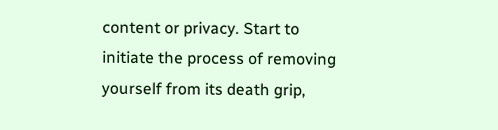content or privacy. Start to initiate the process of removing yourself from its death grip,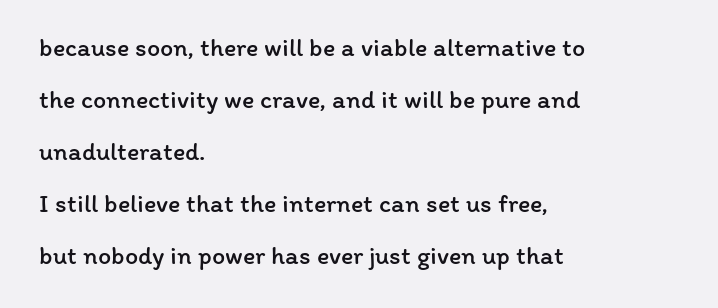because soon, there will be a viable alternative to the connectivity we crave, and it will be pure and unadulterated.
I still believe that the internet can set us free, but nobody in power has ever just given up that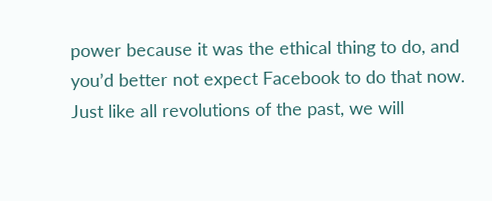power because it was the ethical thing to do, and you’d better not expect Facebook to do that now. Just like all revolutions of the past, we will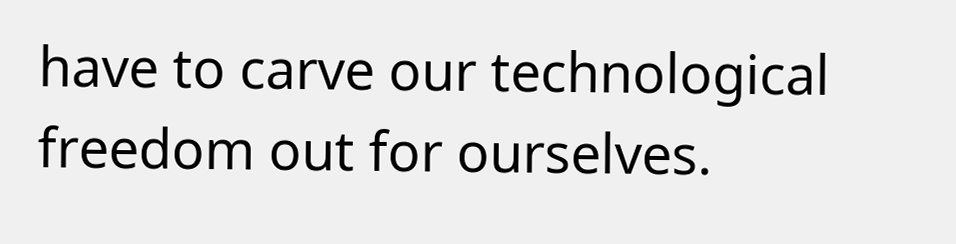have to carve our technological freedom out for ourselves.